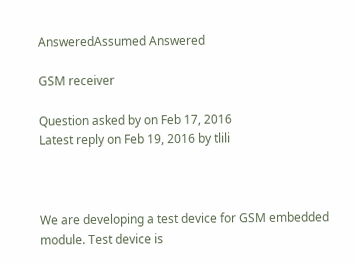AnsweredAssumed Answered

GSM receiver

Question asked by on Feb 17, 2016
Latest reply on Feb 19, 2016 by tlili



We are developing a test device for GSM embedded module. Test device is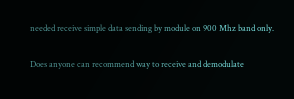needed receive simple data sending by module on 900 Mhz band only.

Does anyone can recommend way to receive and demodulate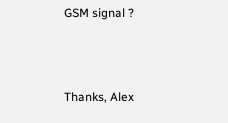GSM signal ?



Thanks, Alex